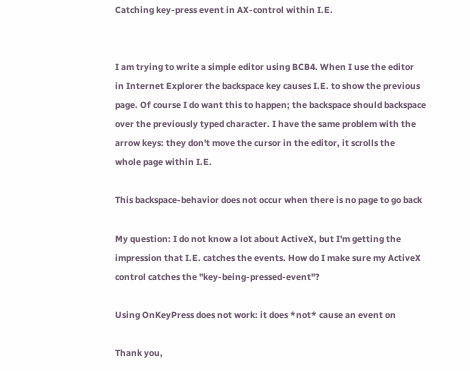Catching key-press event in AX-control within I.E.


I am trying to write a simple editor using BCB4. When I use the editor
in Internet Explorer the backspace key causes I.E. to show the previous
page. Of course I do want this to happen; the backspace should backspace
over the previously typed character. I have the same problem with the
arrow keys: they don't move the cursor in the editor, it scrolls the
whole page within I.E.

This backspace-behavior does not occur when there is no page to go back

My question: I do not know a lot about ActiveX, but I'm getting the
impression that I.E. catches the events. How do I make sure my ActiveX
control catches the "key-being-pressed-event"?

Using OnKeyPress does not work: it does *not* cause an event on

Thank you,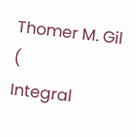Thomer M. Gil (
Integral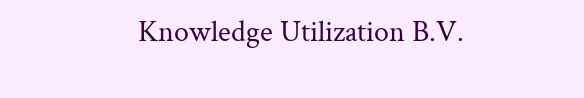Knowledge Utilization B.V.